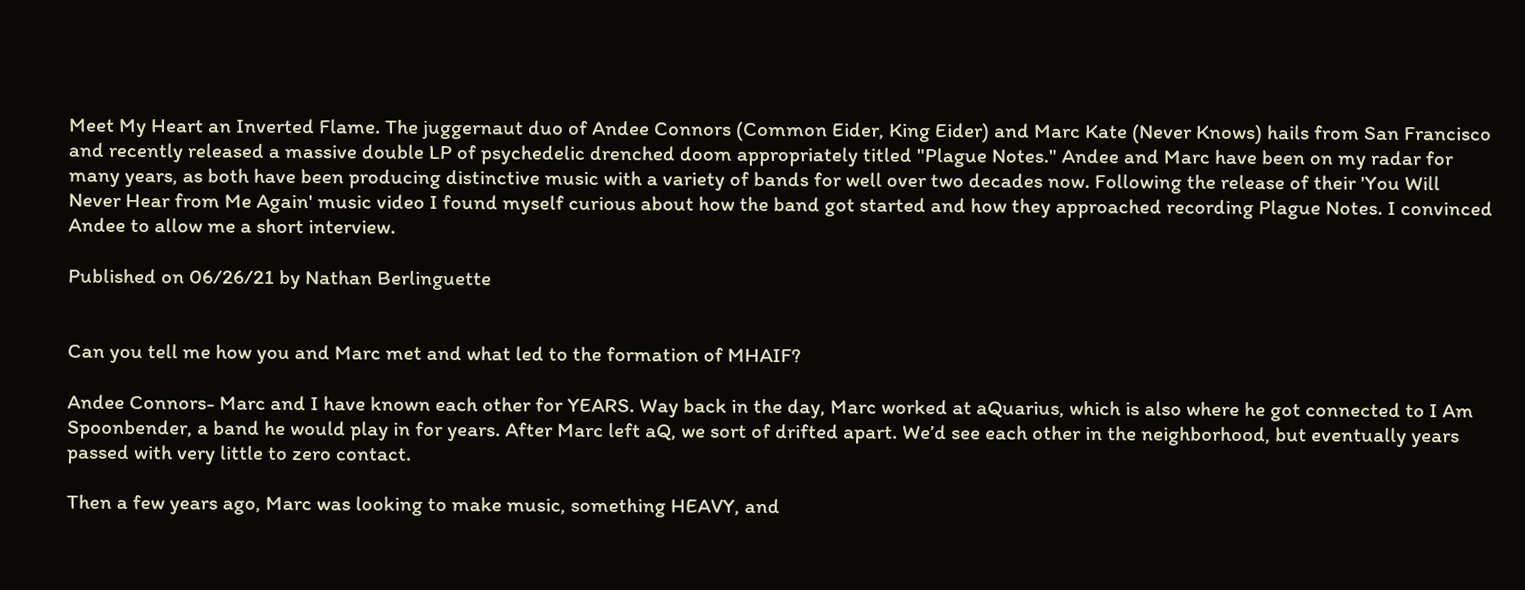Meet My Heart an Inverted Flame. The juggernaut duo of Andee Connors (Common Eider, King Eider) and Marc Kate (Never Knows) hails from San Francisco and recently released a massive double LP of psychedelic drenched doom appropriately titled "Plague Notes." Andee and Marc have been on my radar for many years, as both have been producing distinctive music with a variety of bands for well over two decades now. Following the release of their 'You Will Never Hear from Me Again' music video I found myself curious about how the band got started and how they approached recording Plague Notes. I convinced Andee to allow me a short interview.

Published on 06/26/21 by Nathan Berlinguette


Can you tell me how you and Marc met and what led to the formation of MHAIF?

Andee Connors- Marc and I have known each other for YEARS. Way back in the day, Marc worked at aQuarius, which is also where he got connected to I Am Spoonbender, a band he would play in for years. After Marc left aQ, we sort of drifted apart. We’d see each other in the neighborhood, but eventually years passed with very little to zero contact.

Then a few years ago, Marc was looking to make music, something HEAVY, and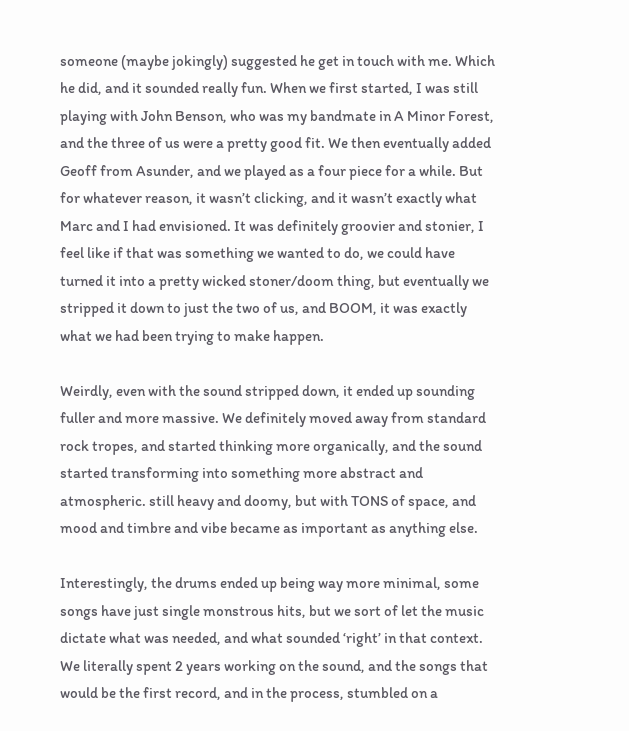someone (maybe jokingly) suggested he get in touch with me. Which he did, and it sounded really fun. When we first started, I was still playing with John Benson, who was my bandmate in A Minor Forest, and the three of us were a pretty good fit. We then eventually added Geoff from Asunder, and we played as a four piece for a while. But for whatever reason, it wasn’t clicking, and it wasn’t exactly what Marc and I had envisioned. It was definitely groovier and stonier, I feel like if that was something we wanted to do, we could have turned it into a pretty wicked stoner/doom thing, but eventually we stripped it down to just the two of us, and BOOM, it was exactly what we had been trying to make happen.

Weirdly, even with the sound stripped down, it ended up sounding fuller and more massive. We definitely moved away from standard rock tropes, and started thinking more organically, and the sound started transforming into something more abstract and atmospheric. still heavy and doomy, but with TONS of space, and mood and timbre and vibe became as important as anything else.

Interestingly, the drums ended up being way more minimal, some songs have just single monstrous hits, but we sort of let the music dictate what was needed, and what sounded ‘right’ in that context. We literally spent 2 years working on the sound, and the songs that would be the first record, and in the process, stumbled on a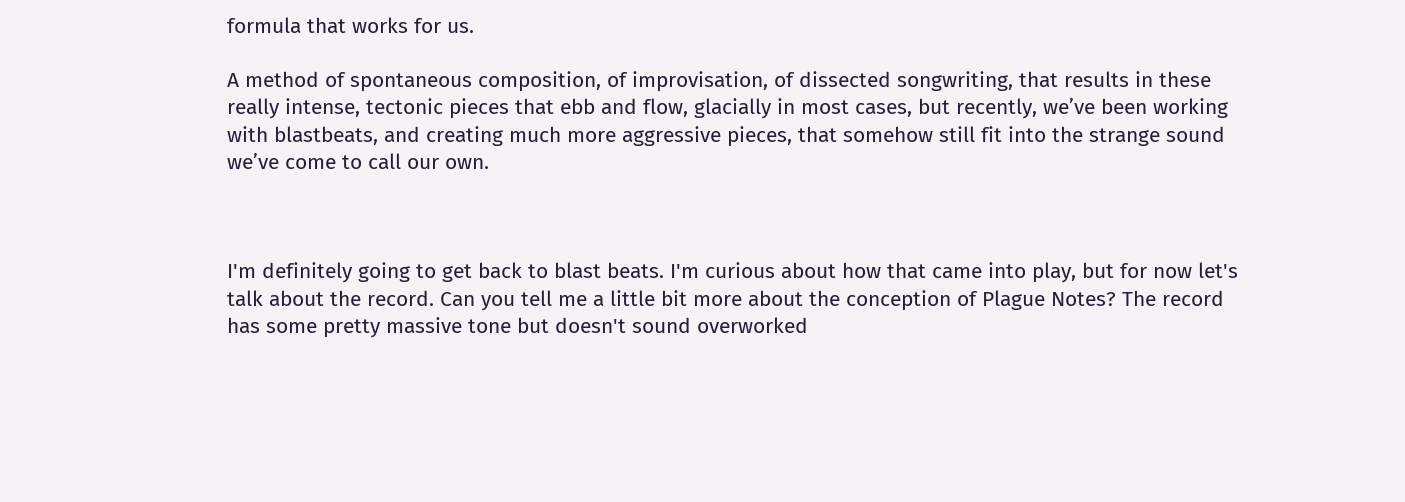formula that works for us.

A method of spontaneous composition, of improvisation, of dissected songwriting, that results in these really intense, tectonic pieces that ebb and flow, glacially in most cases, but recently, we’ve been working with blastbeats, and creating much more aggressive pieces, that somehow still fit into the strange sound we’ve come to call our own.



I'm definitely going to get back to blast beats. I'm curious about how that came into play, but for now let's talk about the record. Can you tell me a little bit more about the conception of Plague Notes? The record has some pretty massive tone but doesn't sound overworked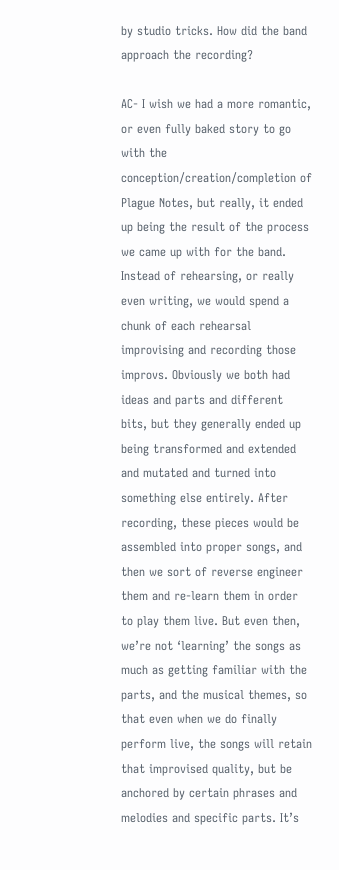by studio tricks. How did the band approach the recording?

AC- I wish we had a more romantic, or even fully baked story to go with the conception/creation/completion of Plague Notes, but really, it ended up being the result of the process we came up with for the band. Instead of rehearsing, or really even writing, we would spend a chunk of each rehearsal improvising and recording those improvs. Obviously we both had ideas and parts and different bits, but they generally ended up being transformed and extended and mutated and turned into something else entirely. After recording, these pieces would be assembled into proper songs, and then we sort of reverse engineer them and re-learn them in order to play them live. But even then, we’re not ‘learning’ the songs as much as getting familiar with the parts, and the musical themes, so that even when we do finally perform live, the songs will retain that improvised quality, but be anchored by certain phrases and melodies and specific parts. It’s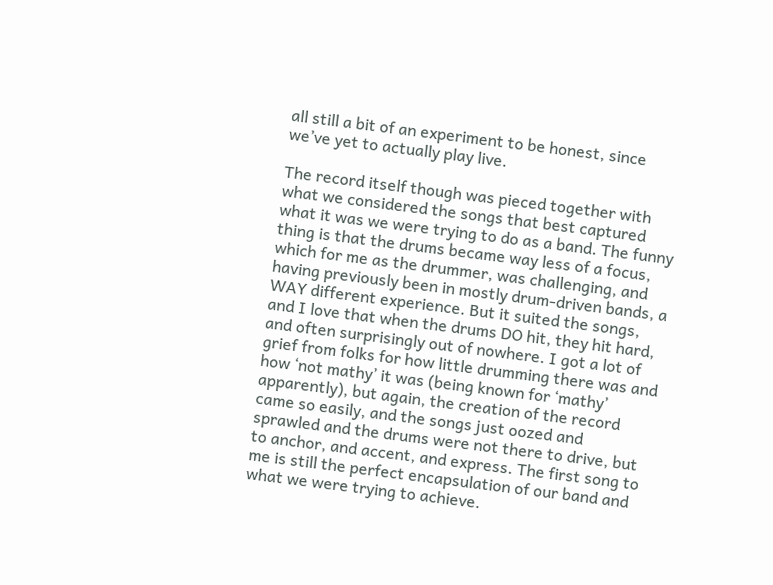all still a bit of an experiment to be honest, since we’ve yet to actually play live.

The record itself though was pieced together with what we considered the songs that best captured what it was we were trying to do as a band. The funny thing is that the drums became way less of a focus, which for me as the drummer, was challenging, and having previously been in mostly drum-driven bands, a WAY different experience. But it suited the songs, and I love that when the drums DO hit, they hit hard, and often surprisingly out of nowhere. I got a lot of grief from folks for how little drumming there was and how ‘not mathy’ it was (being known for ‘mathy’ apparently), but again, the creation of the record came so easily, and the songs just oozed and sprawled and the drums were not there to drive, but to anchor, and accent, and express. The first song to me is still the perfect encapsulation of our band and what we were trying to achieve.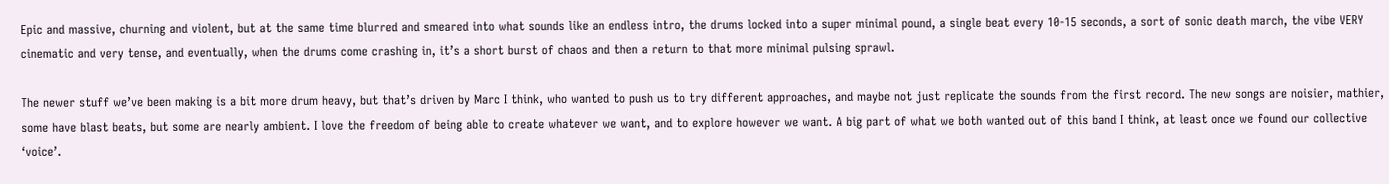Epic and massive, churning and violent, but at the same time blurred and smeared into what sounds like an endless intro, the drums locked into a super minimal pound, a single beat every 10-15 seconds, a sort of sonic death march, the vibe VERY cinematic and very tense, and eventually, when the drums come crashing in, it’s a short burst of chaos and then a return to that more minimal pulsing sprawl.

The newer stuff we’ve been making is a bit more drum heavy, but that’s driven by Marc I think, who wanted to push us to try different approaches, and maybe not just replicate the sounds from the first record. The new songs are noisier, mathier, some have blast beats, but some are nearly ambient. I love the freedom of being able to create whatever we want, and to explore however we want. A big part of what we both wanted out of this band I think, at least once we found our collective ‘voice’.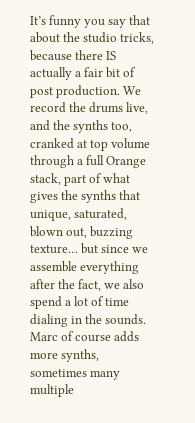It’s funny you say that about the studio tricks, because there IS actually a fair bit of post production. We record the drums live, and the synths too, cranked at top volume through a full Orange stack, part of what gives the synths that unique, saturated, blown out, buzzing texture… but since we assemble everything after the fact, we also spend a lot of time dialing in the sounds. Marc of course adds more synths, sometimes many multiple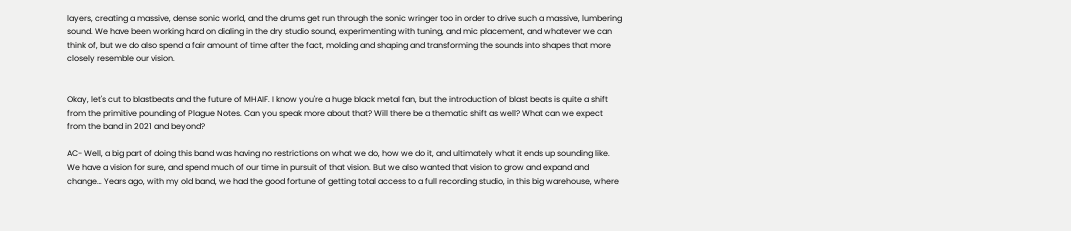layers, creating a massive, dense sonic world, and the drums get run through the sonic wringer too in order to drive such a massive, lumbering sound. We have been working hard on dialing in the dry studio sound, experimenting with tuning, and mic placement, and whatever we can think of, but we do also spend a fair amount of time after the fact, molding and shaping and transforming the sounds into shapes that more closely resemble our vision.


Okay, let's cut to blastbeats and the future of MHAIF. I know you're a huge black metal fan, but the introduction of blast beats is quite a shift from the primitive pounding of Plague Notes. Can you speak more about that? Will there be a thematic shift as well? What can we expect from the band in 2021 and beyond?

AC- Well, a big part of doing this band was having no restrictions on what we do, how we do it, and ultimately what it ends up sounding like. We have a vision for sure, and spend much of our time in pursuit of that vision. But we also wanted that vision to grow and expand and change… Years ago, with my old band, we had the good fortune of getting total access to a full recording studio, in this big warehouse, where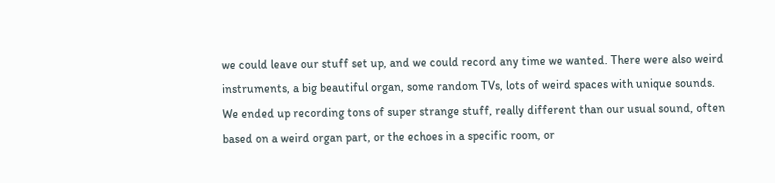we could leave our stuff set up, and we could record any time we wanted. There were also weird instruments, a big beautiful organ, some random TVs, lots of weird spaces with unique sounds. We ended up recording tons of super strange stuff, really different than our usual sound, often based on a weird organ part, or the echoes in a specific room, or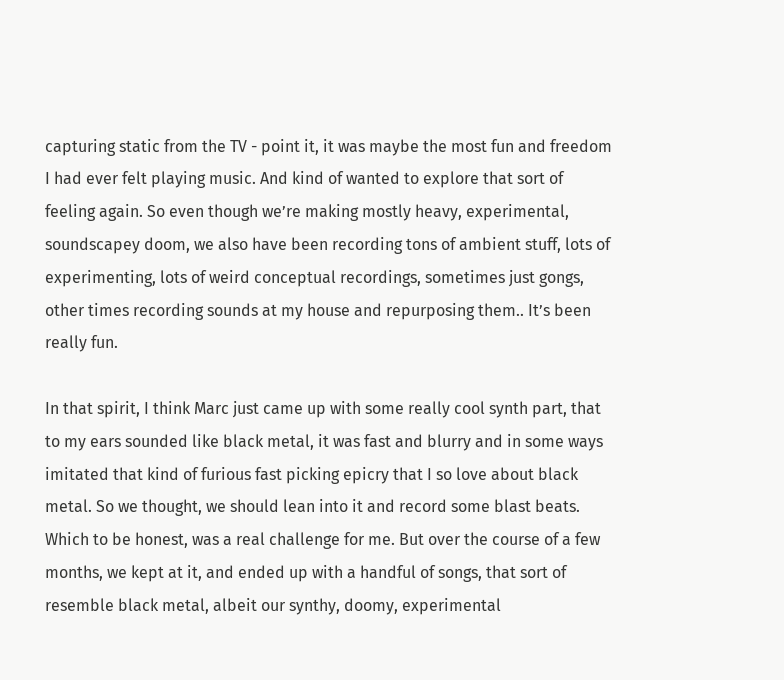capturing static from the TV - point it, it was maybe the most fun and freedom I had ever felt playing music. And kind of wanted to explore that sort of feeling again. So even though we’re making mostly heavy, experimental, soundscapey doom, we also have been recording tons of ambient stuff, lots of experimenting, lots of weird conceptual recordings, sometimes just gongs, other times recording sounds at my house and repurposing them.. It’s been really fun.

In that spirit, I think Marc just came up with some really cool synth part, that to my ears sounded like black metal, it was fast and blurry and in some ways imitated that kind of furious fast picking epicry that I so love about black metal. So we thought, we should lean into it and record some blast beats. Which to be honest, was a real challenge for me. But over the course of a few months, we kept at it, and ended up with a handful of songs, that sort of resemble black metal, albeit our synthy, doomy, experimental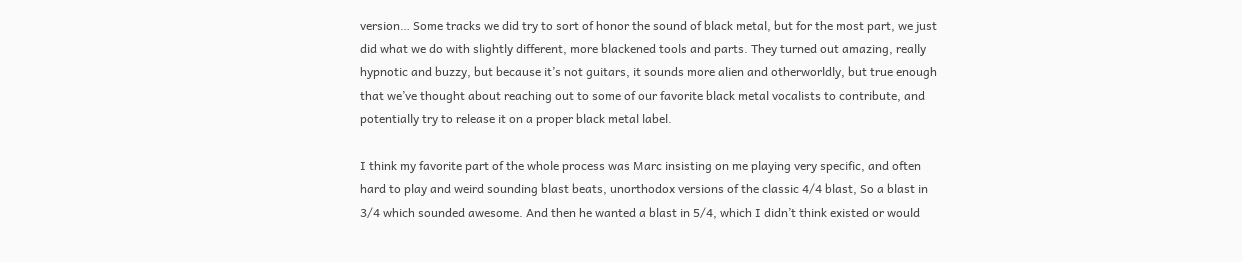version… Some tracks we did try to sort of honor the sound of black metal, but for the most part, we just did what we do with slightly different, more blackened tools and parts. They turned out amazing, really hypnotic and buzzy, but because it’s not guitars, it sounds more alien and otherworldly, but true enough that we’ve thought about reaching out to some of our favorite black metal vocalists to contribute, and potentially try to release it on a proper black metal label.

I think my favorite part of the whole process was Marc insisting on me playing very specific, and often hard to play and weird sounding blast beats, unorthodox versions of the classic 4/4 blast, So a blast in 3/4 which sounded awesome. And then he wanted a blast in 5/4, which I didn’t think existed or would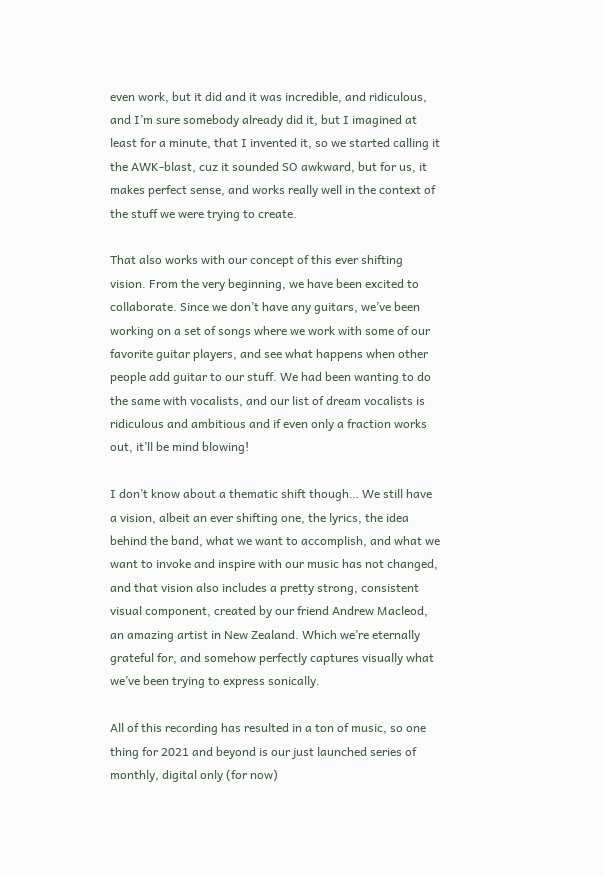even work, but it did and it was incredible, and ridiculous, and I’m sure somebody already did it, but I imagined at least for a minute, that I invented it, so we started calling it the AWK-blast, cuz it sounded SO awkward, but for us, it makes perfect sense, and works really well in the context of the stuff we were trying to create.

That also works with our concept of this ever shifting vision. From the very beginning, we have been excited to collaborate. Since we don’t have any guitars, we’ve been working on a set of songs where we work with some of our favorite guitar players, and see what happens when other people add guitar to our stuff. We had been wanting to do the same with vocalists, and our list of dream vocalists is ridiculous and ambitious and if even only a fraction works out, it’ll be mind blowing!

I don’t know about a thematic shift though… We still have a vision, albeit an ever shifting one, the lyrics, the idea behind the band, what we want to accomplish, and what we want to invoke and inspire with our music has not changed, and that vision also includes a pretty strong, consistent visual component, created by our friend Andrew Macleod, an amazing artist in New Zealand. Which we’re eternally grateful for, and somehow perfectly captures visually what we’ve been trying to express sonically.

All of this recording has resulted in a ton of music, so one thing for 2021 and beyond is our just launched series of monthly, digital only (for now)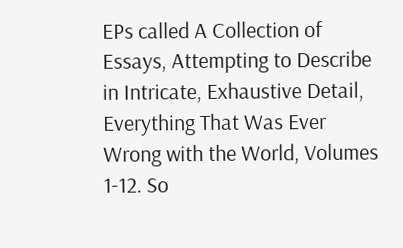EPs called A Collection of Essays, Attempting to Describe in Intricate, Exhaustive Detail, Everything That Was Ever Wrong with the World, Volumes 1-12. So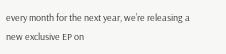every month for the next year, we’re releasing a new exclusive EP on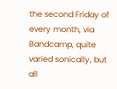the second Friday of every month, via Bandcamp, quite varied sonically, but all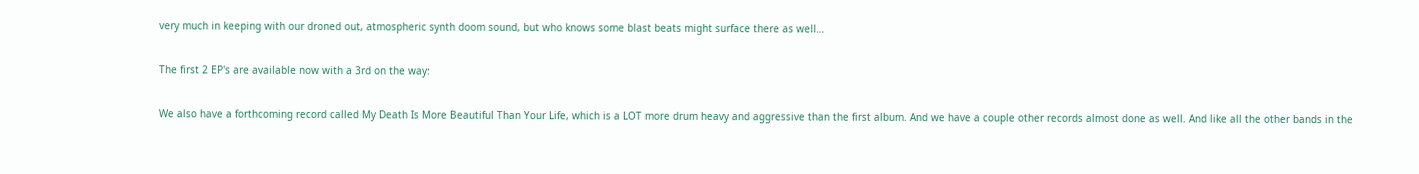very much in keeping with our droned out, atmospheric synth doom sound, but who knows some blast beats might surface there as well…

The first 2 EP's are available now with a 3rd on the way:

We also have a forthcoming record called My Death Is More Beautiful Than Your Life, which is a LOT more drum heavy and aggressive than the first album. And we have a couple other records almost done as well. And like all the other bands in the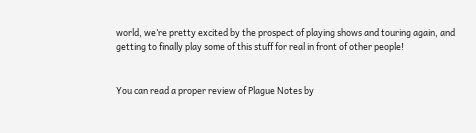world, we’re pretty excited by the prospect of playing shows and touring again, and getting to finally play some of this stuff for real in front of other people!


You can read a proper review of Plague Notes by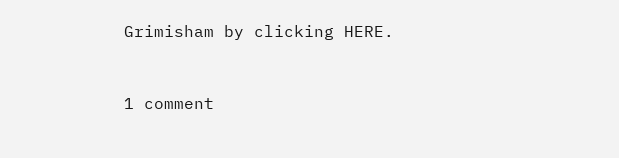Grimisham by clicking HERE.


1 comment